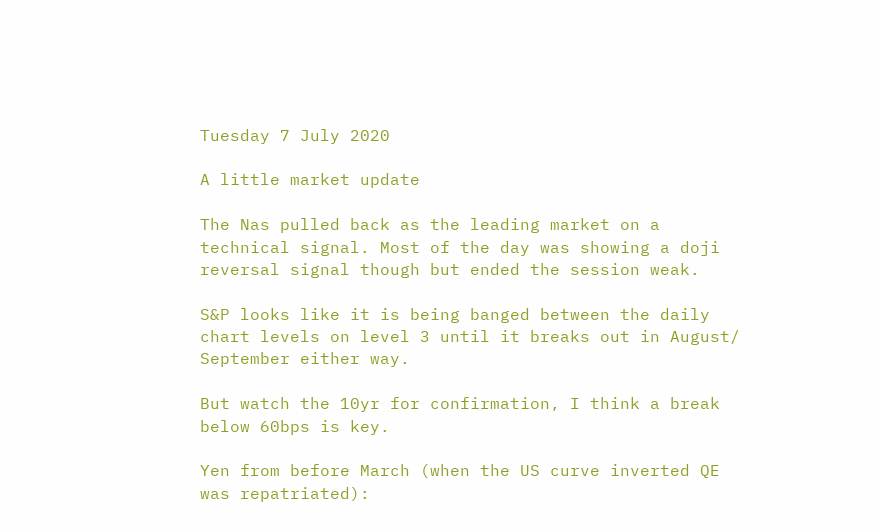Tuesday 7 July 2020

A little market update

The Nas pulled back as the leading market on a technical signal. Most of the day was showing a doji reversal signal though but ended the session weak.

S&P looks like it is being banged between the daily chart levels on level 3 until it breaks out in August/ September either way.

But watch the 10yr for confirmation, I think a break below 60bps is key.

Yen from before March (when the US curve inverted QE was repatriated):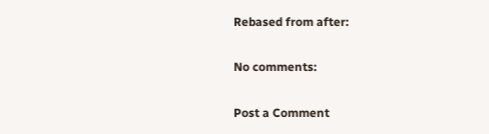Rebased from after:

No comments:

Post a Comment